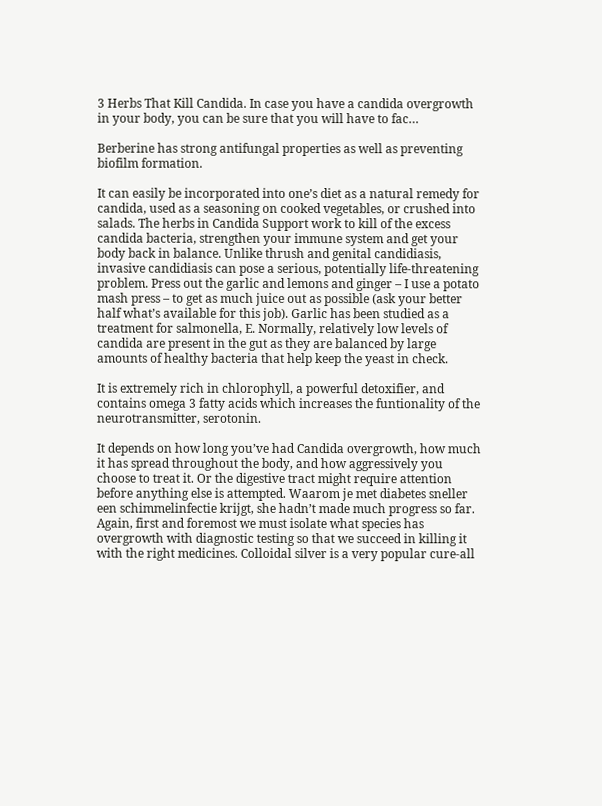3 Herbs That Kill Candida. In case you have a candida overgrowth in your body, you can be sure that you will have to fac…

Berberine has strong antifungal properties as well as preventing biofilm formation.

It can easily be incorporated into one’s diet as a natural remedy for candida, used as a seasoning on cooked vegetables, or crushed into salads. The herbs in Candida Support work to kill of the excess candida bacteria, strengthen your immune system and get your body back in balance. Unlike thrush and genital candidiasis, invasive candidiasis can pose a serious, potentially life-threatening problem. Press out the garlic and lemons and ginger – I use a potato mash press – to get as much juice out as possible (ask your better half what’s available for this job). Garlic has been studied as a treatment for salmonella, E. Normally, relatively low levels of candida are present in the gut as they are balanced by large amounts of healthy bacteria that help keep the yeast in check.

It is extremely rich in chlorophyll, a powerful detoxifier, and contains omega 3 fatty acids which increases the funtionality of the neurotransmitter, serotonin.

It depends on how long you’ve had Candida overgrowth, how much it has spread throughout the body, and how aggressively you choose to treat it. Or the digestive tract might require attention before anything else is attempted. Waarom je met diabetes sneller een schimmelinfectie krijgt, she hadn’t made much progress so far. Again, first and foremost we must isolate what species has overgrowth with diagnostic testing so that we succeed in killing it with the right medicines. Colloidal silver is a very popular cure-all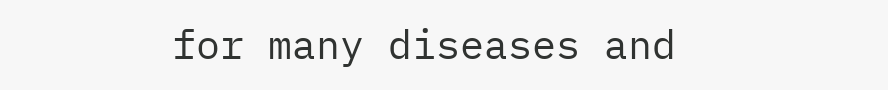for many diseases and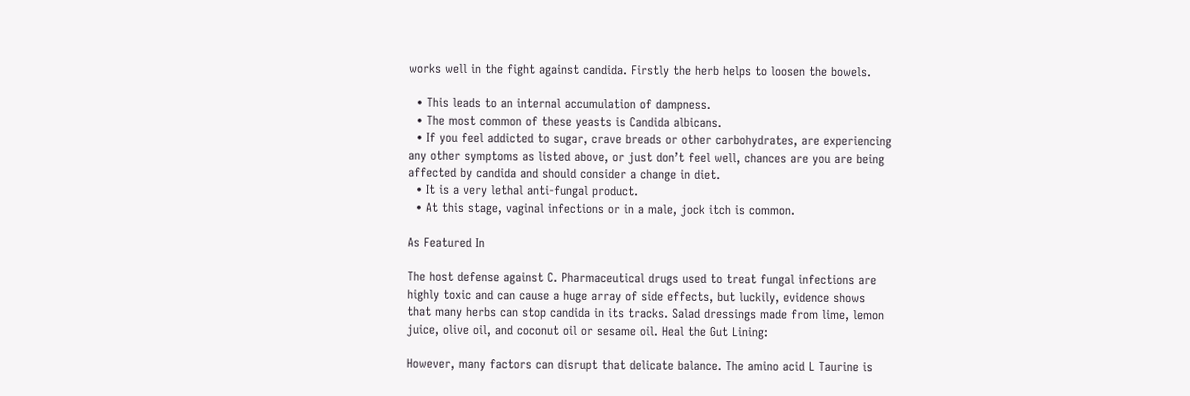works well in the fight against candida. Firstly the herb helps to loosen the bowels.

  • This leads to an internal accumulation of dampness.
  • The most common of these yeasts is Candida albicans.
  • If you feel addicted to sugar, crave breads or other carbohydrates, are experiencing any other symptoms as listed above, or just don’t feel well, chances are you are being affected by candida and should consider a change in diet.
  • It is a very lethal anti-fungal product.
  • At this stage, vaginal infections or in a male, jock itch is common.

As Featured In

The host defense against C. Pharmaceutical drugs used to treat fungal infections are highly toxic and can cause a huge array of side effects, but luckily, evidence shows that many herbs can stop candida in its tracks. Salad dressings made from lime, lemon juice, olive oil, and coconut oil or sesame oil. Heal the Gut Lining:

However, many factors can disrupt that delicate balance. The amino acid L Taurine is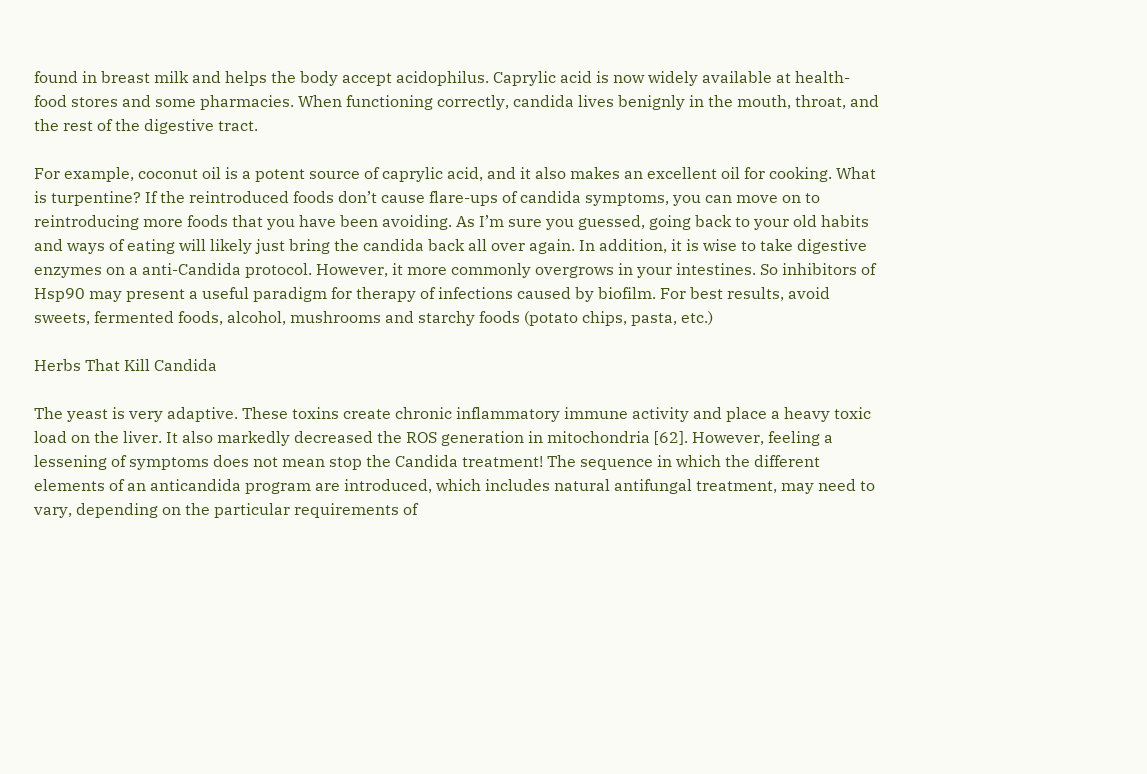found in breast milk and helps the body accept acidophilus. Caprylic acid is now widely available at health-food stores and some pharmacies. When functioning correctly, candida lives benignly in the mouth, throat, and the rest of the digestive tract.

For example, coconut oil is a potent source of caprylic acid, and it also makes an excellent oil for cooking. What is turpentine? If the reintroduced foods don’t cause flare-ups of candida symptoms, you can move on to reintroducing more foods that you have been avoiding. As I’m sure you guessed, going back to your old habits and ways of eating will likely just bring the candida back all over again. In addition, it is wise to take digestive enzymes on a anti-Candida protocol. However, it more commonly overgrows in your intestines. So inhibitors of Hsp90 may present a useful paradigm for therapy of infections caused by biofilm. For best results, avoid sweets, fermented foods, alcohol, mushrooms and starchy foods (potato chips, pasta, etc.)

Herbs That Kill Candida

The yeast is very adaptive. These toxins create chronic inflammatory immune activity and place a heavy toxic load on the liver. It also markedly decreased the ROS generation in mitochondria [62]. However, feeling a lessening of symptoms does not mean stop the Candida treatment! The sequence in which the different elements of an anticandida program are introduced, which includes natural antifungal treatment, may need to vary, depending on the particular requirements of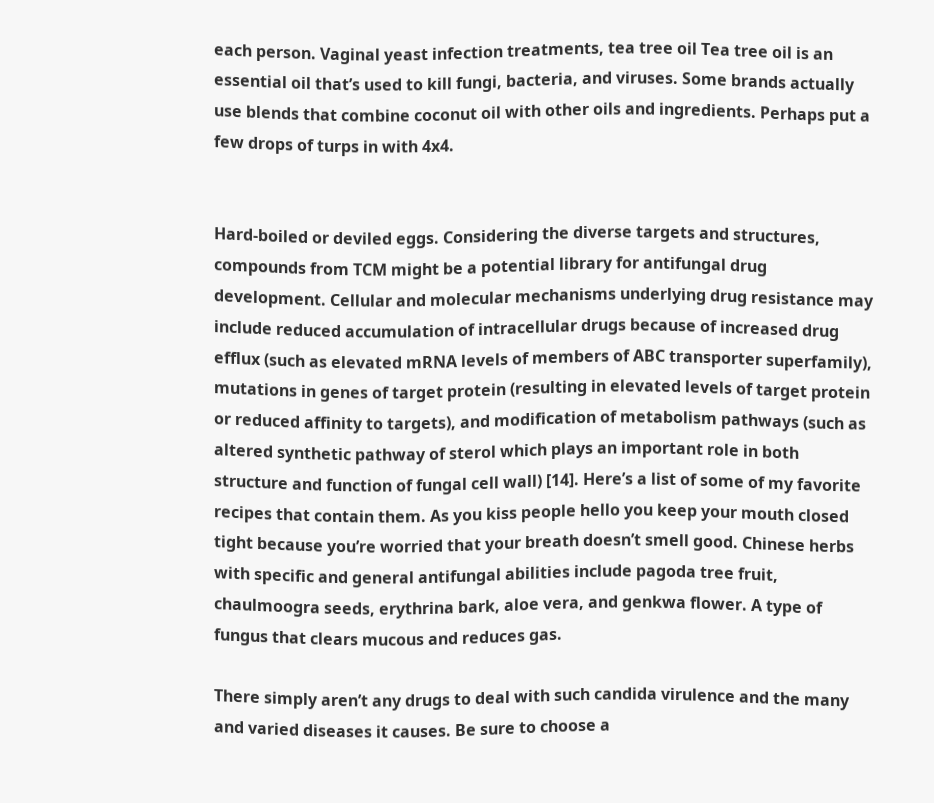each person. Vaginal yeast infection treatments, tea tree oil Tea tree oil is an essential oil that’s used to kill fungi, bacteria, and viruses. Some brands actually use blends that combine coconut oil with other oils and ingredients. Perhaps put a few drops of turps in with 4x4.


Hard-boiled or deviled eggs. Considering the diverse targets and structures, compounds from TCM might be a potential library for antifungal drug development. Cellular and molecular mechanisms underlying drug resistance may include reduced accumulation of intracellular drugs because of increased drug efflux (such as elevated mRNA levels of members of ABC transporter superfamily), mutations in genes of target protein (resulting in elevated levels of target protein or reduced affinity to targets), and modification of metabolism pathways (such as altered synthetic pathway of sterol which plays an important role in both structure and function of fungal cell wall) [14]. Here’s a list of some of my favorite recipes that contain them. As you kiss people hello you keep your mouth closed tight because you’re worried that your breath doesn’t smell good. Chinese herbs with specific and general antifungal abilities include pagoda tree fruit, chaulmoogra seeds, erythrina bark, aloe vera, and genkwa flower. A type of fungus that clears mucous and reduces gas.

There simply aren’t any drugs to deal with such candida virulence and the many and varied diseases it causes. Be sure to choose a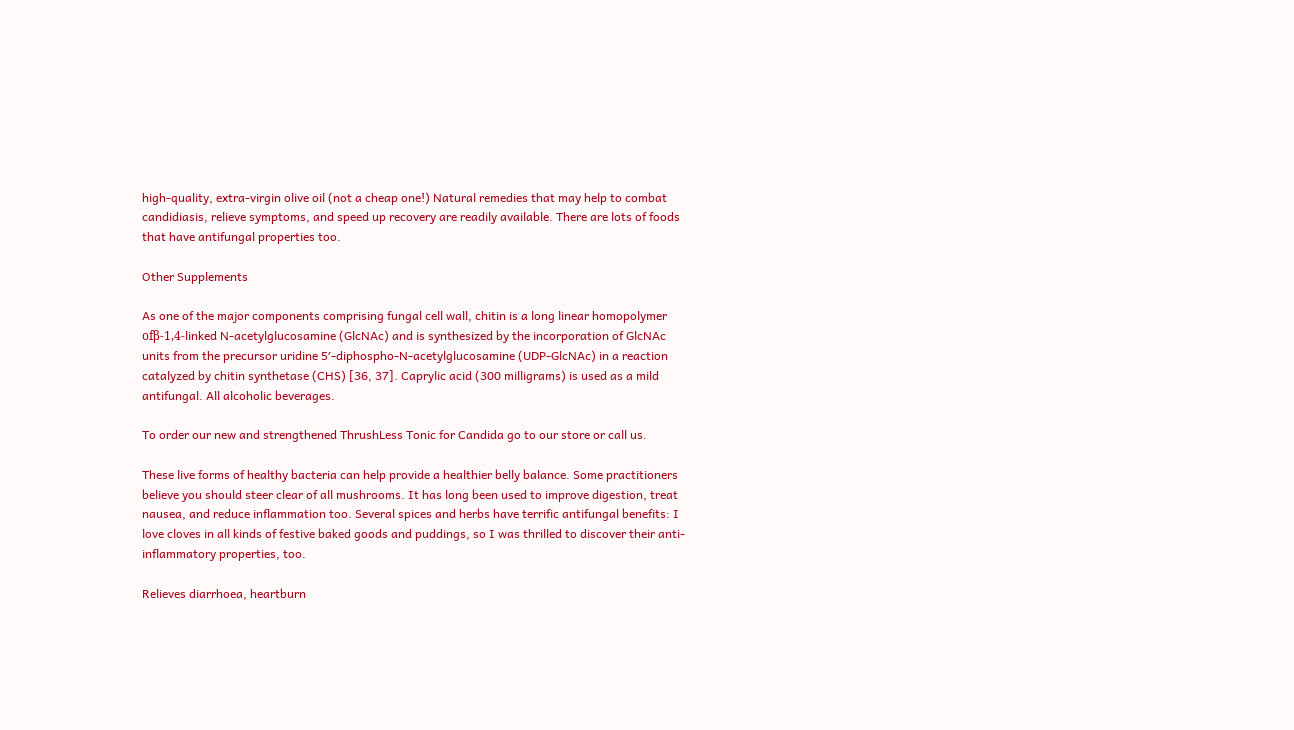high-quality, extra-virgin olive oil (not a cheap one!) Natural remedies that may help to combat candidiasis, relieve symptoms, and speed up recovery are readily available. There are lots of foods that have antifungal properties too.

Other Supplements

As one of the major components comprising fungal cell wall, chitin is a long linear homopolymer ofβ-1,4-linked N-acetylglucosamine (GlcNAc) and is synthesized by the incorporation of GlcNAc units from the precursor uridine 5′-diphospho-N-acetylglucosamine (UDP-GlcNAc) in a reaction catalyzed by chitin synthetase (CHS) [36, 37]. Caprylic acid (300 milligrams) is used as a mild antifungal. All alcoholic beverages.

To order our new and strengthened ThrushLess Tonic for Candida go to our store or call us.

These live forms of healthy bacteria can help provide a healthier belly balance. Some practitioners believe you should steer clear of all mushrooms. It has long been used to improve digestion, treat nausea, and reduce inflammation too. Several spices and herbs have terrific antifungal benefits: I love cloves in all kinds of festive baked goods and puddings, so I was thrilled to discover their anti-inflammatory properties, too.

Relieves diarrhoea, heartburn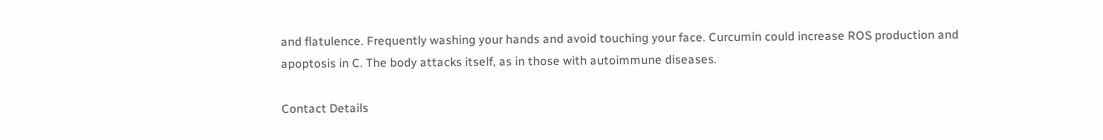and flatulence. Frequently washing your hands and avoid touching your face. Curcumin could increase ROS production and apoptosis in C. The body attacks itself, as in those with autoimmune diseases.

Contact Details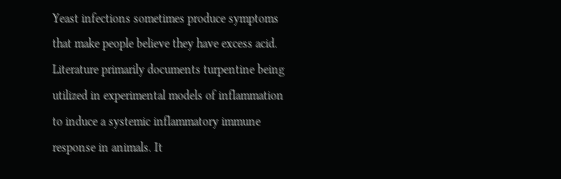Yeast infections sometimes produce symptoms that make people believe they have excess acid. Literature primarily documents turpentine being utilized in experimental models of inflammation to induce a systemic inflammatory immune response in animals. It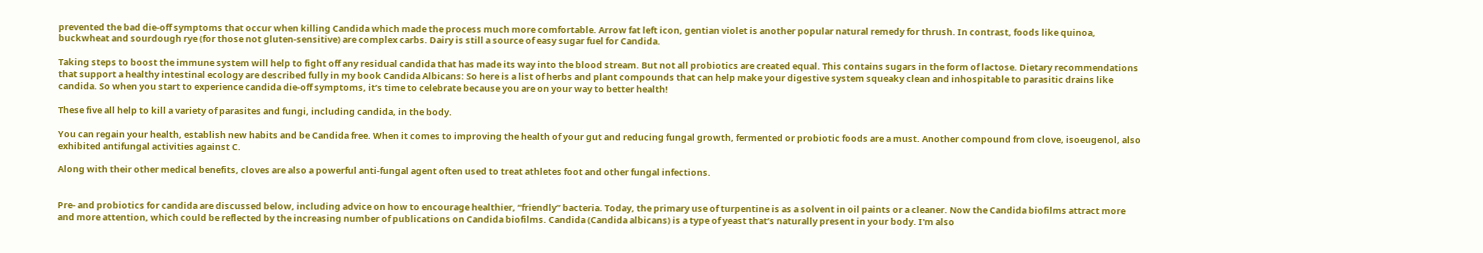prevented the bad die-off symptoms that occur when killing Candida which made the process much more comfortable. Arrow fat left icon, gentian violet is another popular natural remedy for thrush. In contrast, foods like quinoa, buckwheat and sourdough rye (for those not gluten-sensitive) are complex carbs. Dairy is still a source of easy sugar fuel for Candida.

Taking steps to boost the immune system will help to fight off any residual candida that has made its way into the blood stream. But not all probiotics are created equal. This contains sugars in the form of lactose. Dietary recommendations that support a healthy intestinal ecology are described fully in my book Candida Albicans: So here is a list of herbs and plant compounds that can help make your digestive system squeaky clean and inhospitable to parasitic drains like candida. So when you start to experience candida die-off symptoms, it’s time to celebrate because you are on your way to better health!

These five all help to kill a variety of parasites and fungi, including candida, in the body.

You can regain your health, establish new habits and be Candida free. When it comes to improving the health of your gut and reducing fungal growth, fermented or probiotic foods are a must. Another compound from clove, isoeugenol, also exhibited antifungal activities against C.

Along with their other medical benefits, cloves are also a powerful anti-fungal agent often used to treat athletes foot and other fungal infections.


Pre- and probiotics for candida are discussed below, including advice on how to encourage healthier, “friendly” bacteria. Today, the primary use of turpentine is as a solvent in oil paints or a cleaner. Now the Candida biofilms attract more and more attention, which could be reflected by the increasing number of publications on Candida biofilms. Candida (Candida albicans) is a type of yeast that’s naturally present in your body. I'm also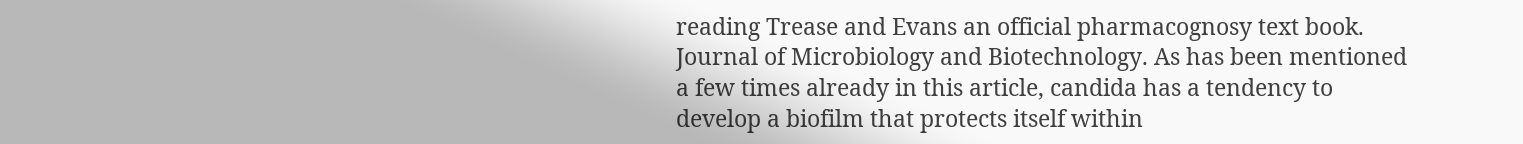reading Trease and Evans an official pharmacognosy text book. Journal of Microbiology and Biotechnology. As has been mentioned a few times already in this article, candida has a tendency to develop a biofilm that protects itself within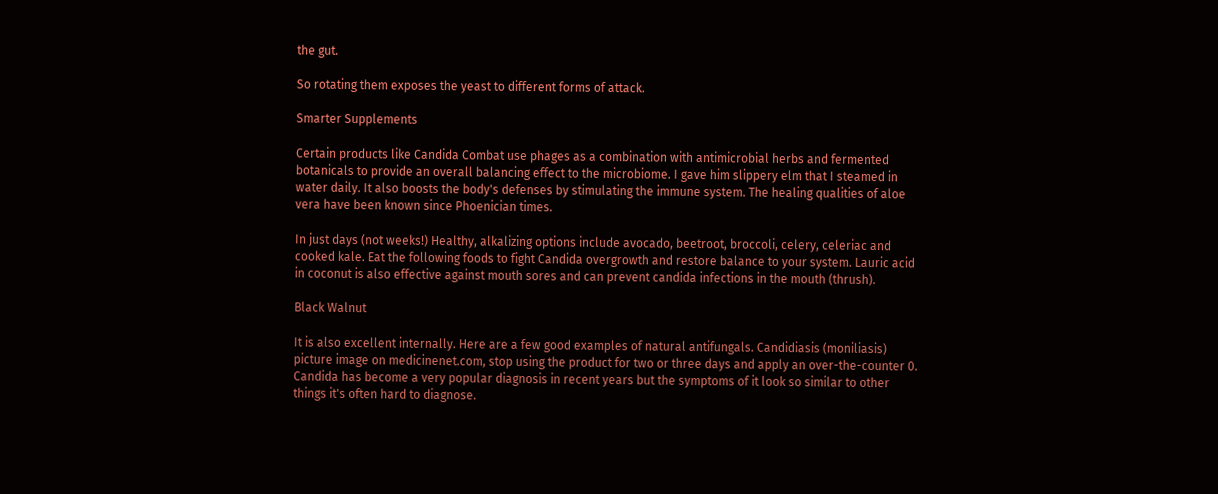the gut.

So rotating them exposes the yeast to different forms of attack.

Smarter Supplements

Certain products like Candida Combat use phages as a combination with antimicrobial herbs and fermented botanicals to provide an overall balancing effect to the microbiome. I gave him slippery elm that I steamed in water daily. It also boosts the body's defenses by stimulating the immune system. The healing qualities of aloe vera have been known since Phoenician times.

In just days (not weeks!) Healthy, alkalizing options include avocado, beetroot, broccoli, celery, celeriac and cooked kale. Eat the following foods to fight Candida overgrowth and restore balance to your system. Lauric acid in coconut is also effective against mouth sores and can prevent candida infections in the mouth (thrush).

Black Walnut

It is also excellent internally. Here are a few good examples of natural antifungals. Candidiasis (moniliasis) picture image on medicinenet.com, stop using the product for two or three days and apply an over-the-counter 0. Candida has become a very popular diagnosis in recent years but the symptoms of it look so similar to other things it's often hard to diagnose.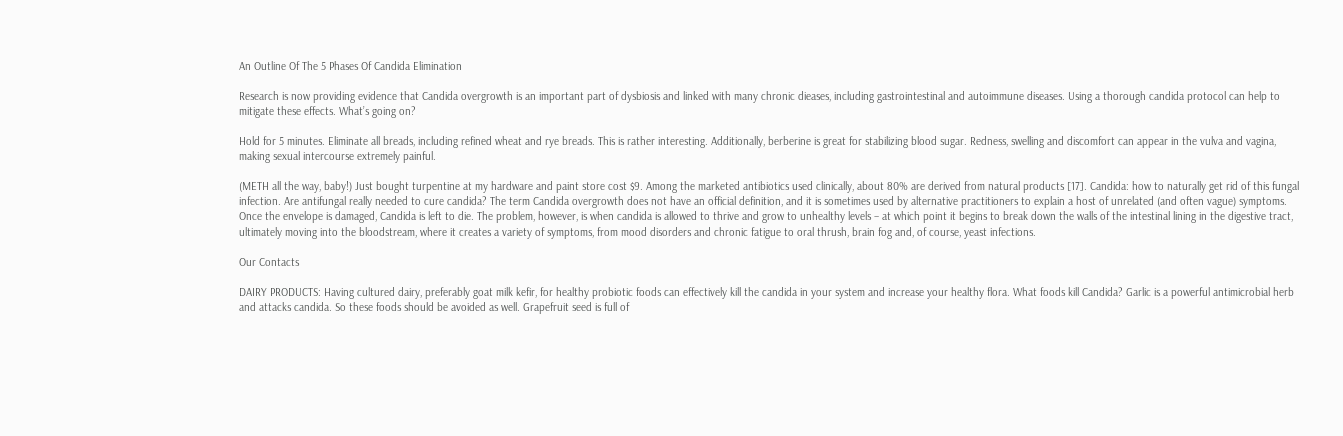An Outline Of The 5 Phases Of Candida Elimination

Research is now providing evidence that Candida overgrowth is an important part of dysbiosis and linked with many chronic dieases, including gastrointestinal and autoimmune diseases. Using a thorough candida protocol can help to mitigate these effects. What’s going on?

Hold for 5 minutes. Eliminate all breads, including refined wheat and rye breads. This is rather interesting. Additionally, berberine is great for stabilizing blood sugar. Redness, swelling and discomfort can appear in the vulva and vagina, making sexual intercourse extremely painful.

(METH all the way, baby!) Just bought turpentine at my hardware and paint store cost $9. Among the marketed antibiotics used clinically, about 80% are derived from natural products [17]. Candida: how to naturally get rid of this fungal infection. Are antifungal really needed to cure candida? The term Candida overgrowth does not have an official definition, and it is sometimes used by alternative practitioners to explain a host of unrelated (and often vague) symptoms. Once the envelope is damaged, Candida is left to die. The problem, however, is when candida is allowed to thrive and grow to unhealthy levels – at which point it begins to break down the walls of the intestinal lining in the digestive tract, ultimately moving into the bloodstream, where it creates a variety of symptoms, from mood disorders and chronic fatigue to oral thrush, brain fog and, of course, yeast infections.

Our Contacts

DAIRY PRODUCTS: Having cultured dairy, preferably goat milk kefir, for healthy probiotic foods can effectively kill the candida in your system and increase your healthy flora. What foods kill Candida? Garlic is a powerful antimicrobial herb and attacks candida. So these foods should be avoided as well. Grapefruit seed is full of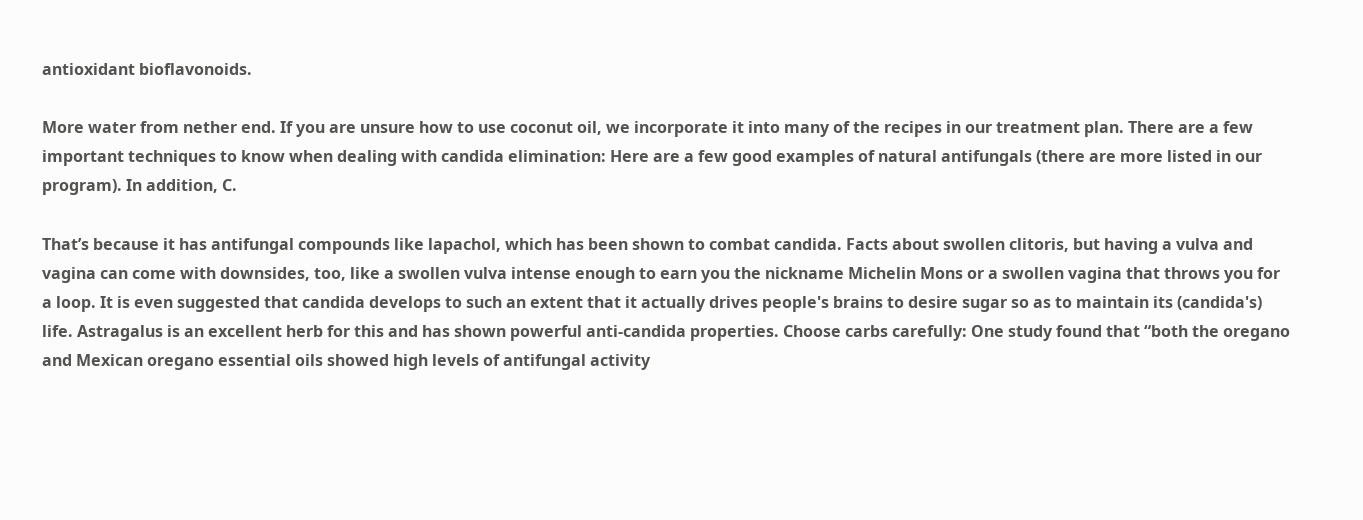antioxidant bioflavonoids.

More water from nether end. If you are unsure how to use coconut oil, we incorporate it into many of the recipes in our treatment plan. There are a few important techniques to know when dealing with candida elimination: Here are a few good examples of natural antifungals (there are more listed in our program). In addition, C.

That’s because it has antifungal compounds like lapachol, which has been shown to combat candida. Facts about swollen clitoris, but having a vulva and vagina can come with downsides, too, like a swollen vulva intense enough to earn you the nickname Michelin Mons or a swollen vagina that throws you for a loop. It is even suggested that candida develops to such an extent that it actually drives people's brains to desire sugar so as to maintain its (candida's) life. Astragalus is an excellent herb for this and has shown powerful anti-candida properties. Choose carbs carefully: One study found that “both the oregano and Mexican oregano essential oils showed high levels of antifungal activity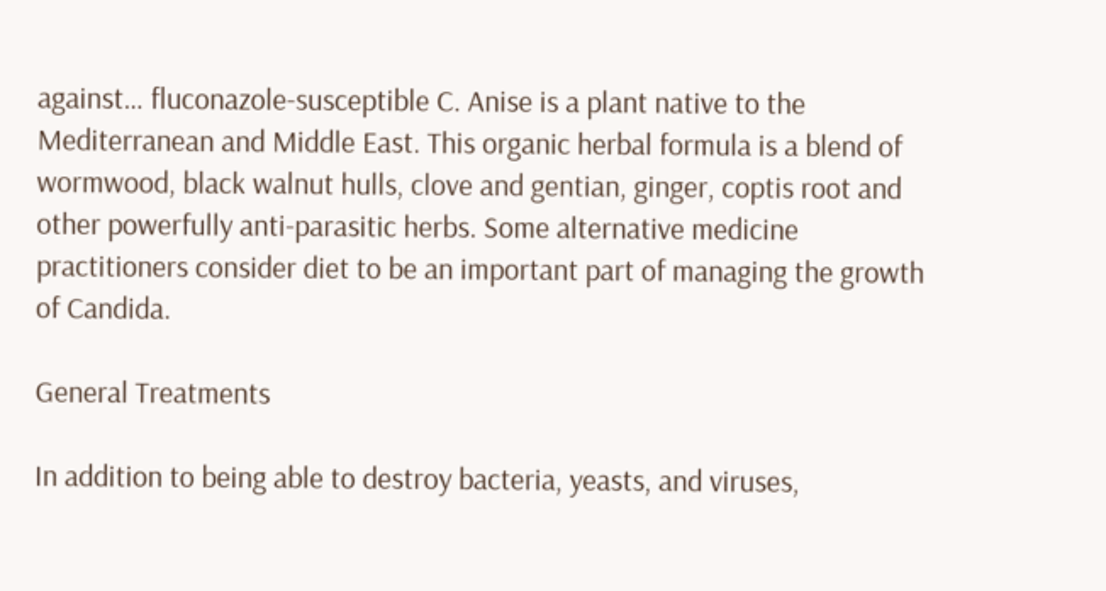against… fluconazole-susceptible C. Anise is a plant native to the Mediterranean and Middle East. This organic herbal formula is a blend of wormwood, black walnut hulls, clove and gentian, ginger, coptis root and other powerfully anti-parasitic herbs. Some alternative medicine practitioners consider diet to be an important part of managing the growth of Candida.

General Treatments

In addition to being able to destroy bacteria, yeasts, and viruses,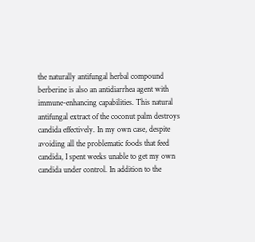the naturally antifungal herbal compound berberine is also an antidiarrhea agent with immune-enhancing capabilities. This natural antifungal extract of the coconut palm destroys candida effectively. In my own case, despite avoiding all the problematic foods that feed candida, I spent weeks unable to get my own candida under control. In addition to the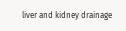liver and kidney drainage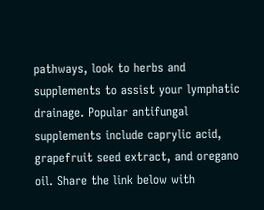pathways, look to herbs and supplements to assist your lymphatic drainage. Popular antifungal supplements include caprylic acid, grapefruit seed extract, and oregano oil. Share the link below with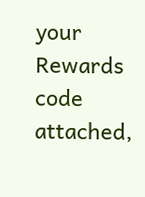your Rewards code attached,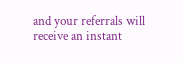and your referrals will receive an instant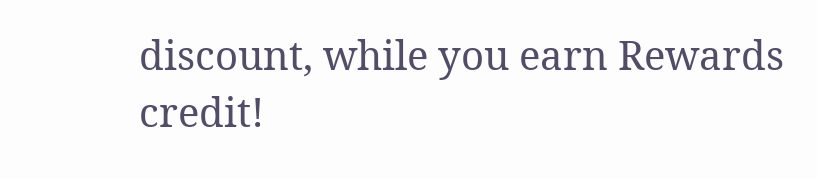discount, while you earn Rewards credit!